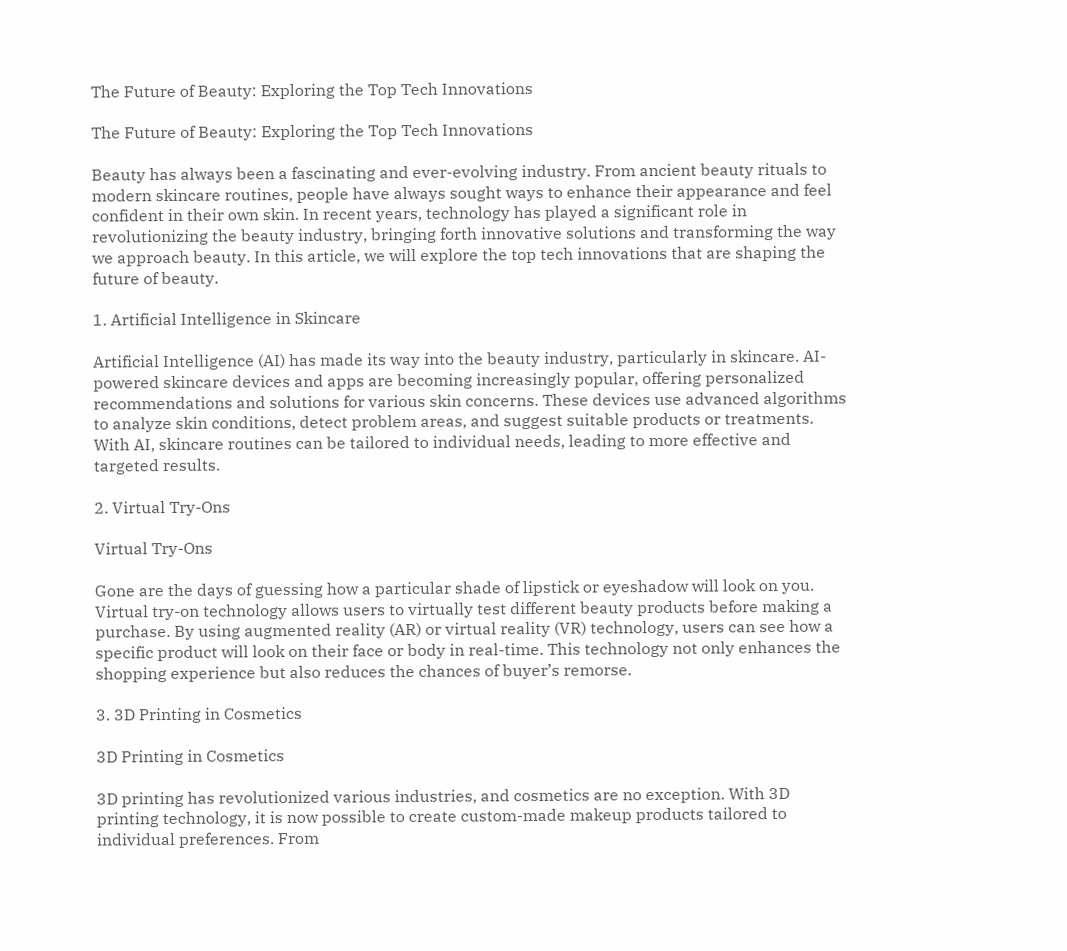The Future of Beauty: Exploring the Top Tech Innovations

The Future of Beauty: Exploring the Top Tech Innovations

Beauty has always been a fascinating and ever-evolving industry. From ancient beauty rituals to modern skincare routines, people have always sought ways to enhance their appearance and feel confident in their own skin. In recent years, technology has played a significant role in revolutionizing the beauty industry, bringing forth innovative solutions and transforming the way we approach beauty. In this article, we will explore the top tech innovations that are shaping the future of beauty.

1. Artificial Intelligence in Skincare

Artificial Intelligence (AI) has made its way into the beauty industry, particularly in skincare. AI-powered skincare devices and apps are becoming increasingly popular, offering personalized recommendations and solutions for various skin concerns. These devices use advanced algorithms to analyze skin conditions, detect problem areas, and suggest suitable products or treatments. With AI, skincare routines can be tailored to individual needs, leading to more effective and targeted results.

2. Virtual Try-Ons

Virtual Try-Ons

Gone are the days of guessing how a particular shade of lipstick or eyeshadow will look on you. Virtual try-on technology allows users to virtually test different beauty products before making a purchase. By using augmented reality (AR) or virtual reality (VR) technology, users can see how a specific product will look on their face or body in real-time. This technology not only enhances the shopping experience but also reduces the chances of buyer’s remorse.

3. 3D Printing in Cosmetics

3D Printing in Cosmetics

3D printing has revolutionized various industries, and cosmetics are no exception. With 3D printing technology, it is now possible to create custom-made makeup products tailored to individual preferences. From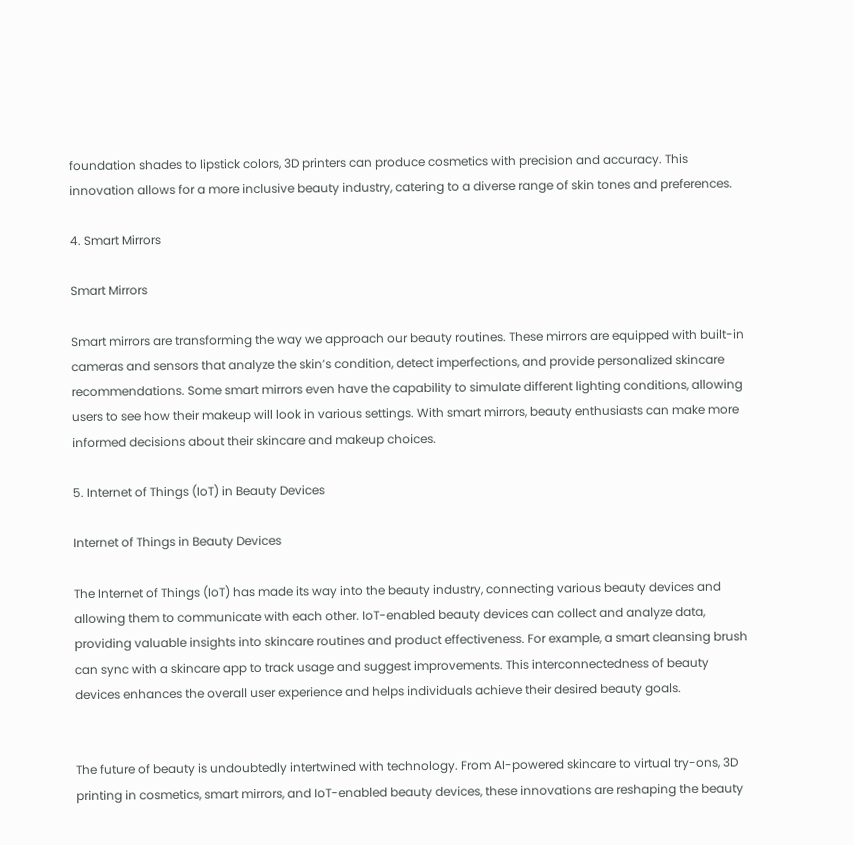foundation shades to lipstick colors, 3D printers can produce cosmetics with precision and accuracy. This innovation allows for a more inclusive beauty industry, catering to a diverse range of skin tones and preferences.

4. Smart Mirrors

Smart Mirrors

Smart mirrors are transforming the way we approach our beauty routines. These mirrors are equipped with built-in cameras and sensors that analyze the skin’s condition, detect imperfections, and provide personalized skincare recommendations. Some smart mirrors even have the capability to simulate different lighting conditions, allowing users to see how their makeup will look in various settings. With smart mirrors, beauty enthusiasts can make more informed decisions about their skincare and makeup choices.

5. Internet of Things (IoT) in Beauty Devices

Internet of Things in Beauty Devices

The Internet of Things (IoT) has made its way into the beauty industry, connecting various beauty devices and allowing them to communicate with each other. IoT-enabled beauty devices can collect and analyze data, providing valuable insights into skincare routines and product effectiveness. For example, a smart cleansing brush can sync with a skincare app to track usage and suggest improvements. This interconnectedness of beauty devices enhances the overall user experience and helps individuals achieve their desired beauty goals.


The future of beauty is undoubtedly intertwined with technology. From AI-powered skincare to virtual try-ons, 3D printing in cosmetics, smart mirrors, and IoT-enabled beauty devices, these innovations are reshaping the beauty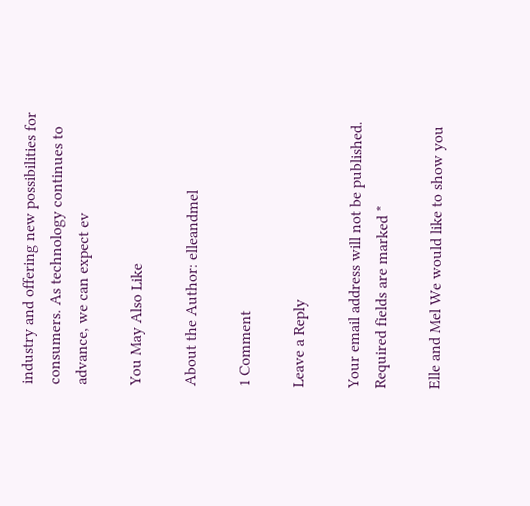industry and offering new possibilities for consumers. As technology continues to advance, we can expect ev

You May Also Like

About the Author: elleandmel

1 Comment

Leave a Reply

Your email address will not be published. Required fields are marked *

Elle and Mel We would like to show you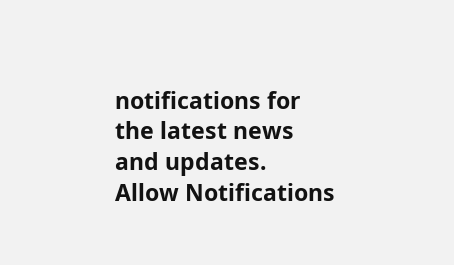notifications for the latest news and updates.
Allow Notifications